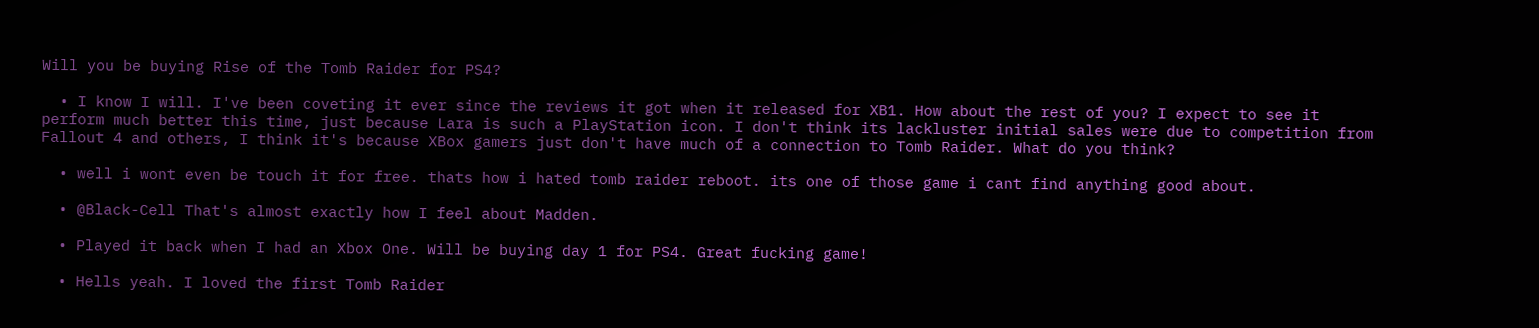Will you be buying Rise of the Tomb Raider for PS4?

  • I know I will. I've been coveting it ever since the reviews it got when it released for XB1. How about the rest of you? I expect to see it perform much better this time, just because Lara is such a PlayStation icon. I don't think its lackluster initial sales were due to competition from Fallout 4 and others, I think it's because XBox gamers just don't have much of a connection to Tomb Raider. What do you think?

  • well i wont even be touch it for free. thats how i hated tomb raider reboot. its one of those game i cant find anything good about.

  • @Black-Cell That's almost exactly how I feel about Madden.

  • Played it back when I had an Xbox One. Will be buying day 1 for PS4. Great fucking game!

  • Hells yeah. I loved the first Tomb Raider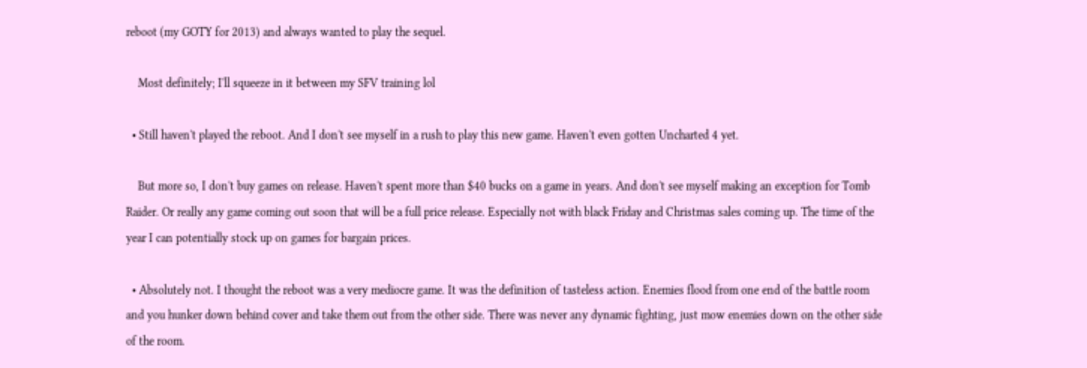reboot (my GOTY for 2013) and always wanted to play the sequel.

    Most definitely; I'll squeeze in it between my SFV training lol

  • Still haven't played the reboot. And I don't see myself in a rush to play this new game. Haven't even gotten Uncharted 4 yet.

    But more so, I don't buy games on release. Haven't spent more than $40 bucks on a game in years. And don't see myself making an exception for Tomb Raider. Or really any game coming out soon that will be a full price release. Especially not with black Friday and Christmas sales coming up. The time of the year I can potentially stock up on games for bargain prices.

  • Absolutely not. I thought the reboot was a very mediocre game. It was the definition of tasteless action. Enemies flood from one end of the battle room and you hunker down behind cover and take them out from the other side. There was never any dynamic fighting, just mow enemies down on the other side of the room.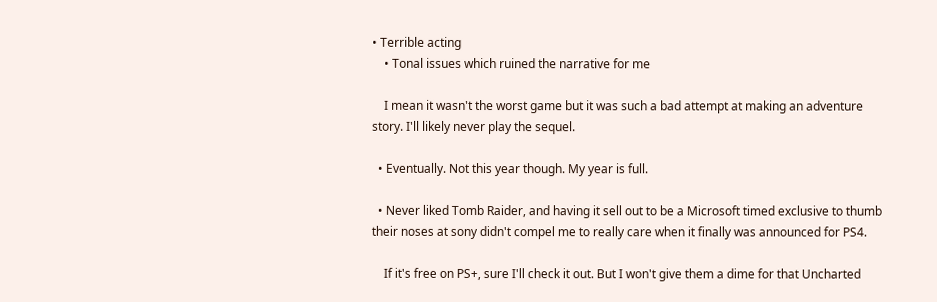• Terrible acting
    • Tonal issues which ruined the narrative for me

    I mean it wasn't the worst game but it was such a bad attempt at making an adventure story. I'll likely never play the sequel.

  • Eventually. Not this year though. My year is full.

  • Never liked Tomb Raider, and having it sell out to be a Microsoft timed exclusive to thumb their noses at sony didn't compel me to really care when it finally was announced for PS4.

    If it's free on PS+, sure I'll check it out. But I won't give them a dime for that Uncharted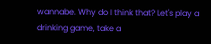wannabe. Why do I think that? Let's play a drinking game, take a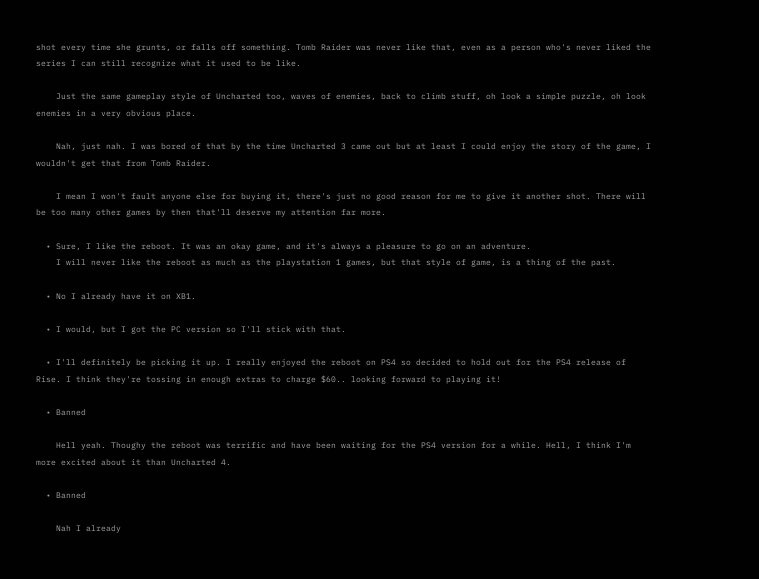shot every time she grunts, or falls off something. Tomb Raider was never like that, even as a person who's never liked the series I can still recognize what it used to be like.

    Just the same gameplay style of Uncharted too, waves of enemies, back to climb stuff, oh look a simple puzzle, oh look enemies in a very obvious place.

    Nah, just nah. I was bored of that by the time Uncharted 3 came out but at least I could enjoy the story of the game, I wouldn't get that from Tomb Raider.

    I mean I won't fault anyone else for buying it, there's just no good reason for me to give it another shot. There will be too many other games by then that'll deserve my attention far more.

  • Sure, I like the reboot. It was an okay game, and it's always a pleasure to go on an adventure.
    I will never like the reboot as much as the playstation 1 games, but that style of game, is a thing of the past.

  • No I already have it on XB1.

  • I would, but I got the PC version so I'll stick with that.

  • I'll definitely be picking it up. I really enjoyed the reboot on PS4 so decided to hold out for the PS4 release of Rise. I think they're tossing in enough extras to charge $60.. looking forward to playing it!

  • Banned

    Hell yeah. Thoughy the reboot was terrific and have been waiting for the PS4 version for a while. Hell, I think I'm more excited about it than Uncharted 4.

  • Banned

    Nah I already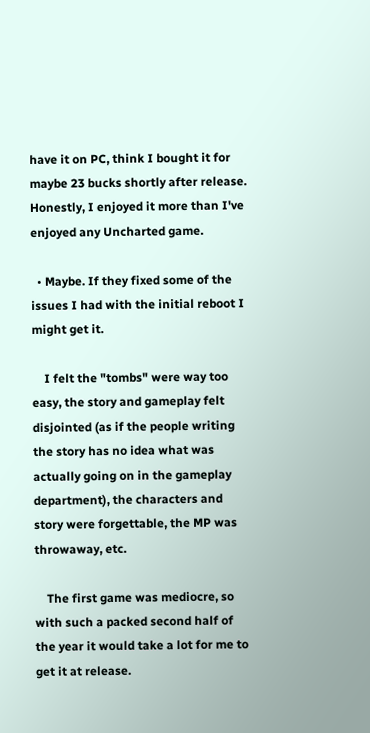have it on PC, think I bought it for maybe 23 bucks shortly after release. Honestly, I enjoyed it more than I've enjoyed any Uncharted game.

  • Maybe. If they fixed some of the issues I had with the initial reboot I might get it.

    I felt the "tombs" were way too easy, the story and gameplay felt disjointed (as if the people writing the story has no idea what was actually going on in the gameplay department), the characters and story were forgettable, the MP was throwaway, etc.

    The first game was mediocre, so with such a packed second half of the year it would take a lot for me to get it at release.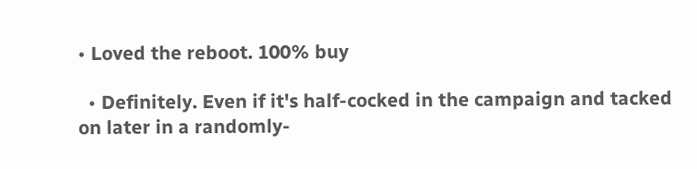• Loved the reboot. 100% buy

  • Definitely. Even if it's half-cocked in the campaign and tacked on later in a randomly-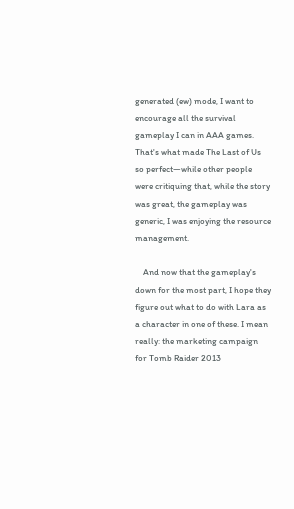generated (ew) mode, I want to encourage all the survival gameplay I can in AAA games. That's what made The Last of Us so perfect—while other people were critiquing that, while the story was great, the gameplay was generic, I was enjoying the resource management.

    And now that the gameplay's down for the most part, I hope they figure out what to do with Lara as a character in one of these. I mean really: the marketing campaign for Tomb Raider 2013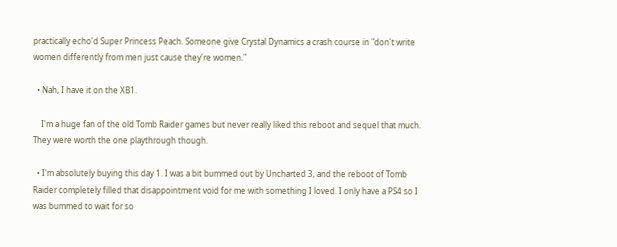practically echo'd Super Princess Peach. Someone give Crystal Dynamics a crash course in "don't write women differently from men just cause they're women."

  • Nah, I have it on the XB1.

    I'm a huge fan of the old Tomb Raider games but never really liked this reboot and sequel that much. They were worth the one playthrough though.

  • I'm absolutely buying this day 1. I was a bit bummed out by Uncharted 3, and the reboot of Tomb Raider completely filled that disappointment void for me with something I loved. I only have a PS4 so I was bummed to wait for so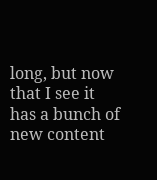long, but now that I see it has a bunch of new content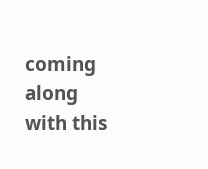coming along with this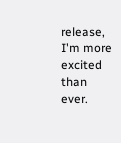release, I'm more excited than ever.